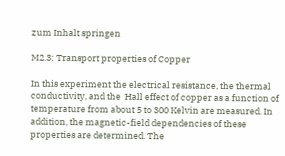zum Inhalt springen

M2.3: Transport properties of Copper

In this experiment the electrical resistance, the thermal conductivity, and the  Hall effect of copper as a function of temperature from about 5 to 300 Kelvin are measured. In addition, the magnetic-field dependencies of these properties are determined. The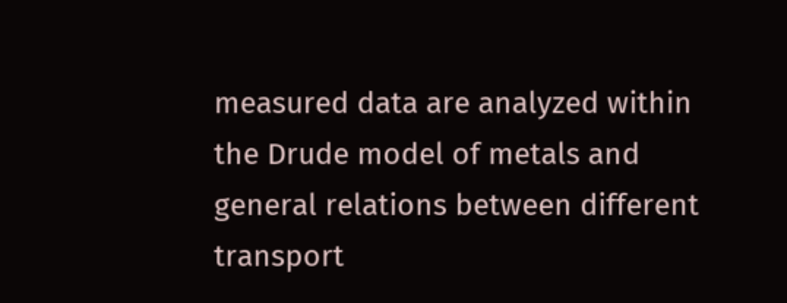measured data are analyzed within the Drude model of metals and general relations between different transport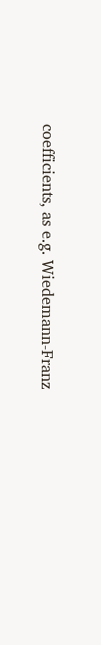coefficients, as e.g. Wiedemann-Franz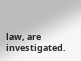law, are investigated.